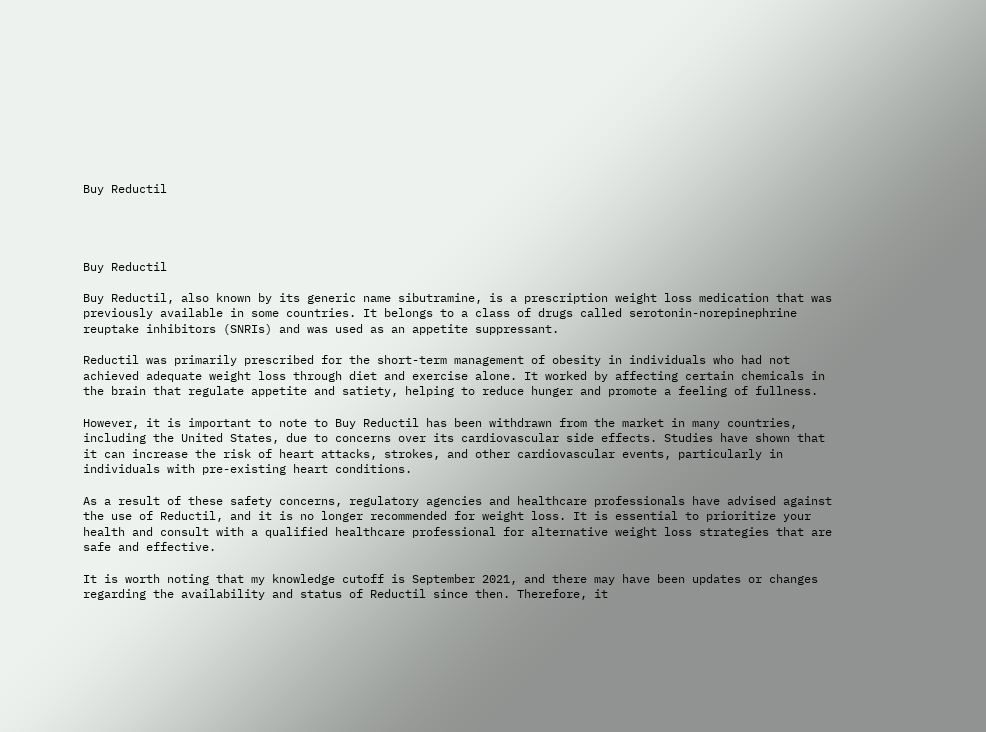Buy Reductil




Buy Reductil

Buy Reductil, also known by its generic name sibutramine, is a prescription weight loss medication that was previously available in some countries. It belongs to a class of drugs called serotonin-norepinephrine reuptake inhibitors (SNRIs) and was used as an appetite suppressant.

Reductil was primarily prescribed for the short-term management of obesity in individuals who had not achieved adequate weight loss through diet and exercise alone. It worked by affecting certain chemicals in the brain that regulate appetite and satiety, helping to reduce hunger and promote a feeling of fullness.

However, it is important to note to Buy Reductil has been withdrawn from the market in many countries, including the United States, due to concerns over its cardiovascular side effects. Studies have shown that it can increase the risk of heart attacks, strokes, and other cardiovascular events, particularly in individuals with pre-existing heart conditions.

As a result of these safety concerns, regulatory agencies and healthcare professionals have advised against the use of Reductil, and it is no longer recommended for weight loss. It is essential to prioritize your health and consult with a qualified healthcare professional for alternative weight loss strategies that are safe and effective.

It is worth noting that my knowledge cutoff is September 2021, and there may have been updates or changes regarding the availability and status of Reductil since then. Therefore, it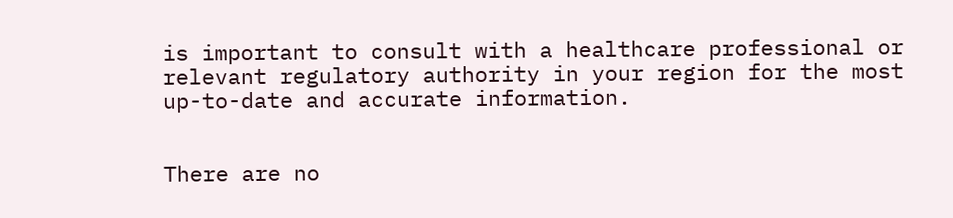is important to consult with a healthcare professional or relevant regulatory authority in your region for the most up-to-date and accurate information.


There are no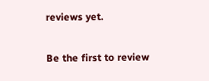reviews yet.

Be the first to review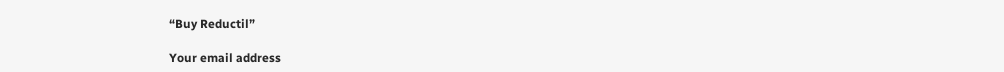“Buy Reductil”

Your email address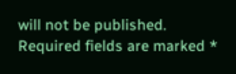will not be published. Required fields are marked *